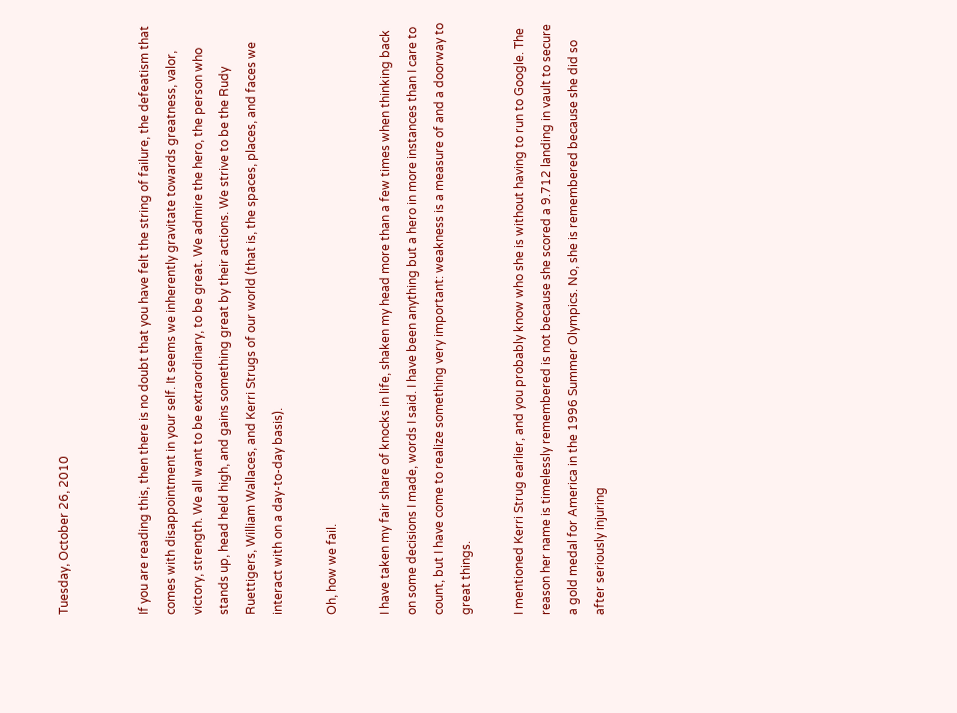Tuesday, October 26, 2010


If you are reading this, then there is no doubt that you have felt the string of failure, the defeatism that comes with disappointment in your self. It seems we inherently gravitate towards greatness, valor, victory, strength. We all want to be extraordinary, to be great. We admire the hero, the person who stands up, head held high, and gains something great by their actions. We strive to be the Rudy Ruettigers, William Wallaces, and Kerri Strugs of our world (that is, the spaces, places, and faces we interact with on a day-to-day basis).

Oh, how we fail.

I have taken my fair share of knocks in life, shaken my head more than a few times when thinking back on some decisions I made, words I said. I have been anything but a hero in more instances than I care to count, but I have come to realize something very important: weakness is a measure of and a doorway to great things.

I mentioned Kerri Strug earlier, and you probably know who she is without having to run to Google. The reason her name is timelessly remembered is not because she scored a 9.712 landing in vault to secure a gold medal for America in the 1996 Summer Olympics. No, she is remembered because she did so after seriously injuring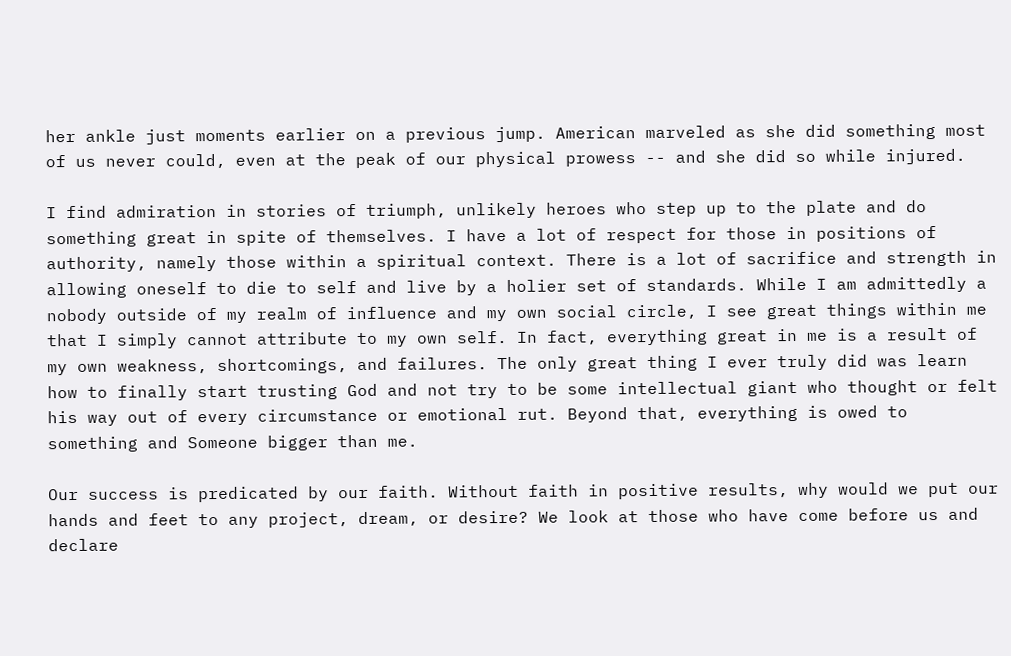her ankle just moments earlier on a previous jump. American marveled as she did something most of us never could, even at the peak of our physical prowess -- and she did so while injured.

I find admiration in stories of triumph, unlikely heroes who step up to the plate and do something great in spite of themselves. I have a lot of respect for those in positions of authority, namely those within a spiritual context. There is a lot of sacrifice and strength in allowing oneself to die to self and live by a holier set of standards. While I am admittedly a nobody outside of my realm of influence and my own social circle, I see great things within me that I simply cannot attribute to my own self. In fact, everything great in me is a result of my own weakness, shortcomings, and failures. The only great thing I ever truly did was learn how to finally start trusting God and not try to be some intellectual giant who thought or felt his way out of every circumstance or emotional rut. Beyond that, everything is owed to something and Someone bigger than me.

Our success is predicated by our faith. Without faith in positive results, why would we put our hands and feet to any project, dream, or desire? We look at those who have come before us and declare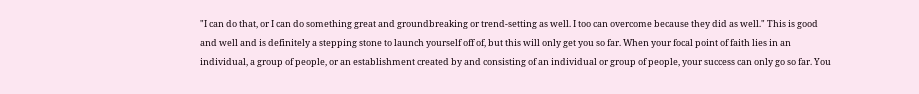"I can do that, or I can do something great and groundbreaking or trend-setting as well. I too can overcome because they did as well." This is good and well and is definitely a stepping stone to launch yourself off of, but this will only get you so far. When your focal point of faith lies in an individual, a group of people, or an establishment created by and consisting of an individual or group of people, your success can only go so far. You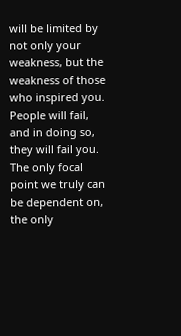will be limited by not only your weakness, but the weakness of those who inspired you. People will fail, and in doing so, they will fail you. The only focal point we truly can be dependent on, the only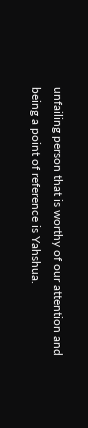unfailing person that is worthy of our attention and being a point of reference is Yahshua.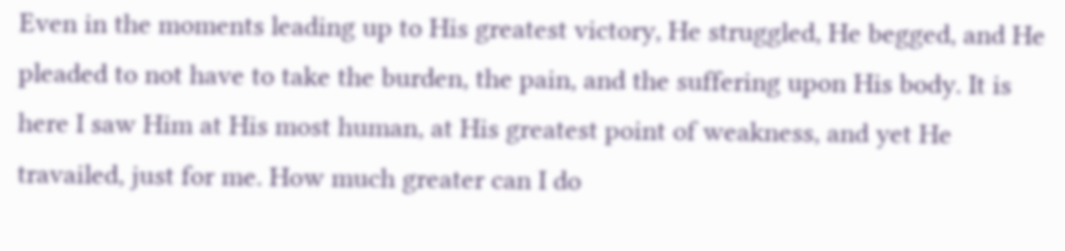Even in the moments leading up to His greatest victory, He struggled, He begged, and He pleaded to not have to take the burden, the pain, and the suffering upon His body. It is here I saw Him at His most human, at His greatest point of weakness, and yet He travailed, just for me. How much greater can I do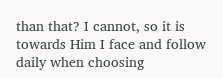than that? I cannot, so it is towards Him I face and follow daily when choosing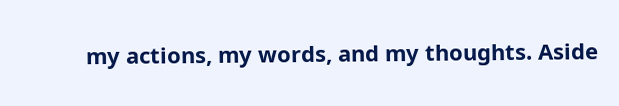my actions, my words, and my thoughts. Aside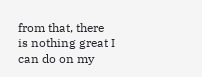from that, there is nothing great I can do on my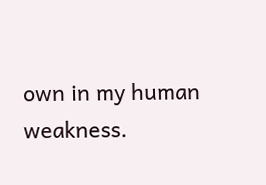own in my human weakness.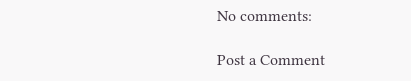No comments:

Post a Comment